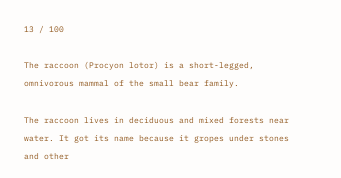13 / 100

The raccoon (Procyon lotor) is a short-legged, omnivorous mammal of the small bear family.

The raccoon lives in deciduous and mixed forests near water. It got its name because it gropes under stones and other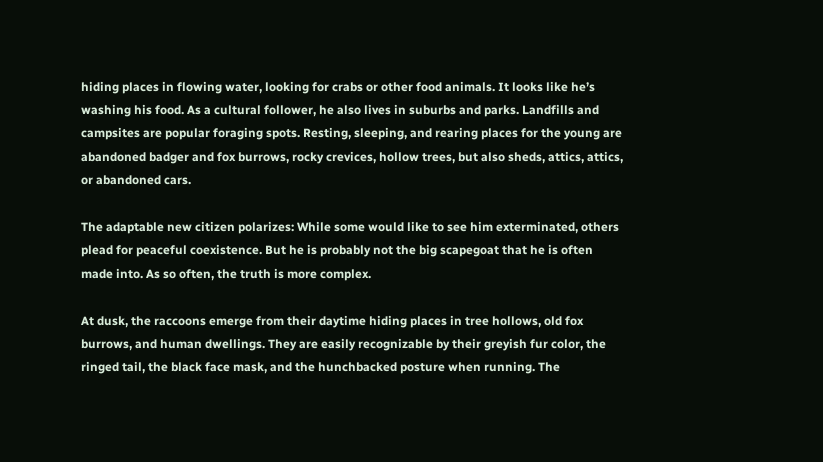hiding places in flowing water, looking for crabs or other food animals. It looks like he’s washing his food. As a cultural follower, he also lives in suburbs and parks. Landfills and campsites are popular foraging spots. Resting, sleeping, and rearing places for the young are abandoned badger and fox burrows, rocky crevices, hollow trees, but also sheds, attics, attics, or abandoned cars.

The adaptable new citizen polarizes: While some would like to see him exterminated, others plead for peaceful coexistence. But he is probably not the big scapegoat that he is often made into. As so often, the truth is more complex.

At dusk, the raccoons emerge from their daytime hiding places in tree hollows, old fox burrows, and human dwellings. They are easily recognizable by their greyish fur color, the ringed tail, the black face mask, and the hunchbacked posture when running. The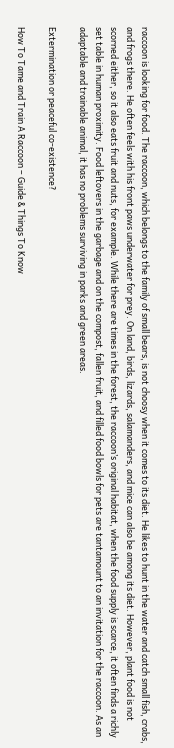raccoon is looking for food. The raccoon, which belongs to the family of small bears, is not choosy when it comes to its diet. He likes to hunt in the water and catch small fish, crabs, and frogs there. He often feels with his front paws underwater for prey. On land, birds, lizards, salamanders, and mice can also be among its diet. However, plant food is not scorned either, so it also eats fruit and nuts, for example. While there are times in the forest, the raccoon’s original habitat, when the food supply is scarce, it often finds a richly set table in human proximity. Food leftovers in the garbage and on the compost, fallen fruit, and filled food bowls for pets are tantamount to an invitation for the raccoon. As an adaptable and trainable animal, it has no problems surviving in parks and green areas.

Extermination or peaceful co-existence?

How To Tame and Train A Raccoon – Guide & Things To Know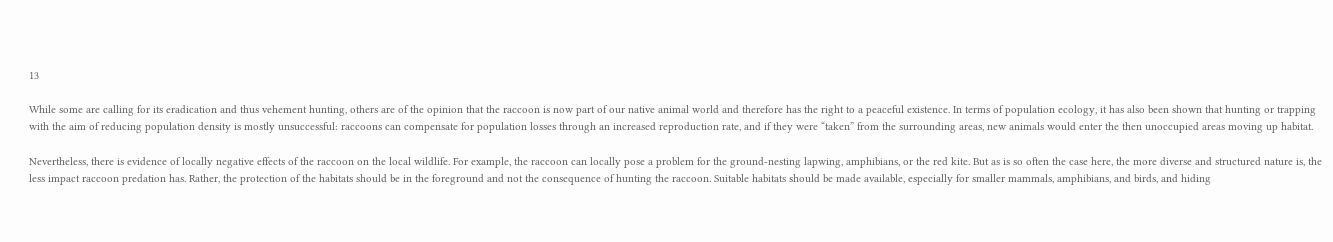13

While some are calling for its eradication and thus vehement hunting, others are of the opinion that the raccoon is now part of our native animal world and therefore has the right to a peaceful existence. In terms of population ecology, it has also been shown that hunting or trapping with the aim of reducing population density is mostly unsuccessful: raccoons can compensate for population losses through an increased reproduction rate, and if they were “taken” from the surrounding areas, new animals would enter the then unoccupied areas moving up habitat.

Nevertheless, there is evidence of locally negative effects of the raccoon on the local wildlife. For example, the raccoon can locally pose a problem for the ground-nesting lapwing, amphibians, or the red kite. But as is so often the case here, the more diverse and structured nature is, the less impact raccoon predation has. Rather, the protection of the habitats should be in the foreground and not the consequence of hunting the raccoon. Suitable habitats should be made available, especially for smaller mammals, amphibians, and birds, and hiding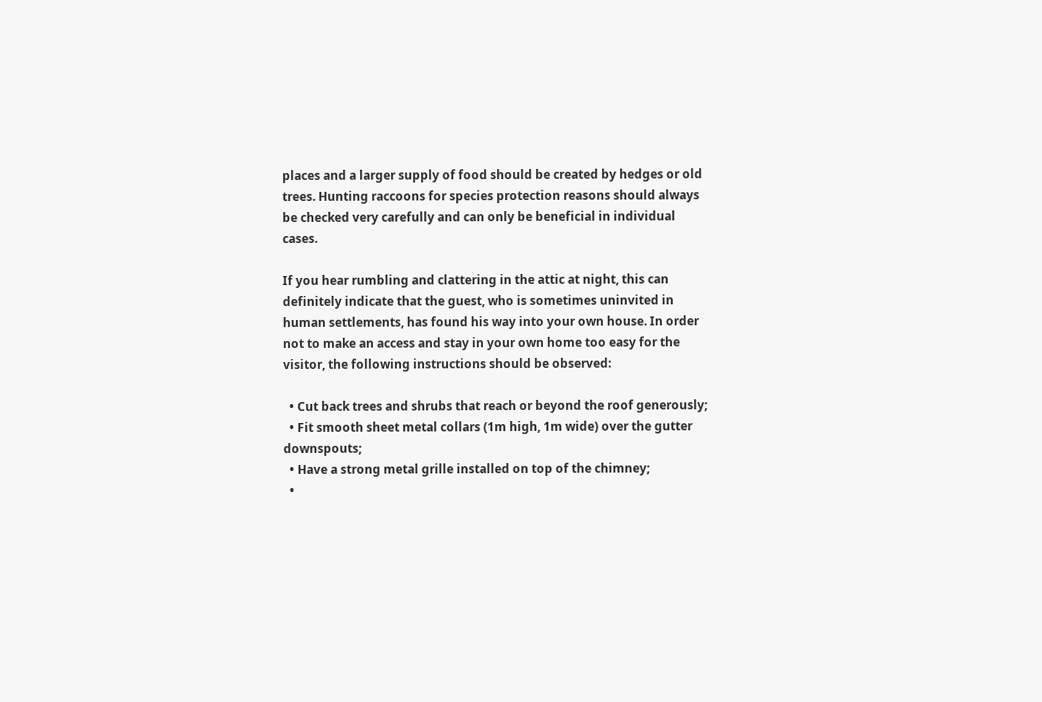places and a larger supply of food should be created by hedges or old trees. Hunting raccoons for species protection reasons should always be checked very carefully and can only be beneficial in individual cases.

If you hear rumbling and clattering in the attic at night, this can definitely indicate that the guest, who is sometimes uninvited in human settlements, has found his way into your own house. In order not to make an access and stay in your own home too easy for the visitor, the following instructions should be observed:

  • Cut back trees and shrubs that reach or beyond the roof generously;
  • Fit smooth sheet metal collars (1m high, 1m wide) over the gutter downspouts;
  • Have a strong metal grille installed on top of the chimney;
  •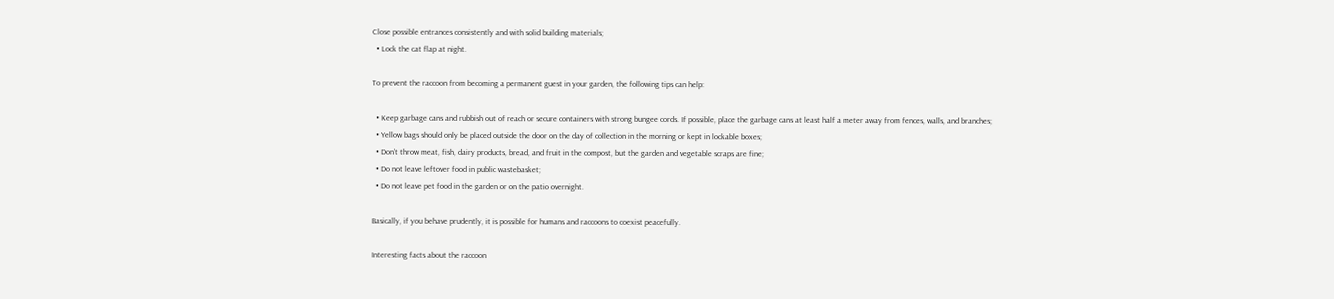Close possible entrances consistently and with solid building materials;
  • Lock the cat flap at night.

To prevent the raccoon from becoming a permanent guest in your garden, the following tips can help:

  • Keep garbage cans and rubbish out of reach or secure containers with strong bungee cords. If possible, place the garbage cans at least half a meter away from fences, walls, and branches;
  • Yellow bags should only be placed outside the door on the day of collection in the morning or kept in lockable boxes;
  • Don’t throw meat, fish, dairy products, bread, and fruit in the compost, but the garden and vegetable scraps are fine;
  • Do not leave leftover food in public wastebasket;
  • Do not leave pet food in the garden or on the patio overnight.

Basically, if you behave prudently, it is possible for humans and raccoons to coexist peacefully.

Interesting facts about the raccoon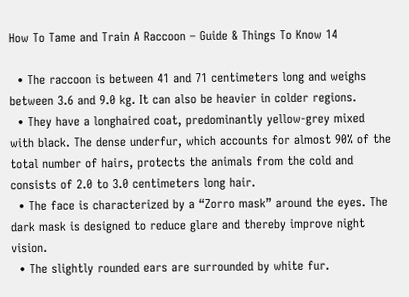How To Tame and Train A Raccoon – Guide & Things To Know 14

  • The raccoon is between 41 and 71 centimeters long and weighs between 3.6 and 9.0 kg. It can also be heavier in colder regions.
  • They have a longhaired coat, predominantly yellow-grey mixed with black. The dense underfur, which accounts for almost 90% of the total number of hairs, protects the animals from the cold and consists of 2.0 to 3.0 centimeters long hair.
  • The face is characterized by a “Zorro mask” around the eyes. The dark mask is designed to reduce glare and thereby improve night vision.
  • The slightly rounded ears are surrounded by white fur.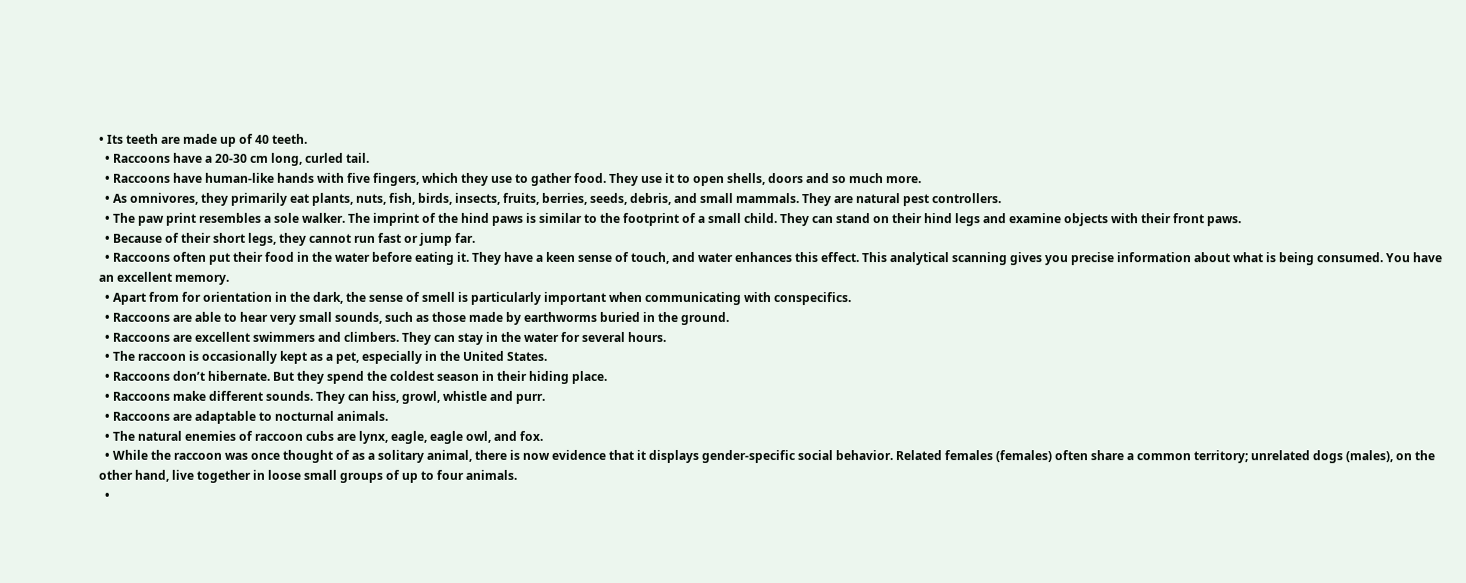• Its teeth are made up of 40 teeth.
  • Raccoons have a 20-30 cm long, curled tail.
  • Raccoons have human-like hands with five fingers, which they use to gather food. They use it to open shells, doors and so much more.
  • As omnivores, they primarily eat plants, nuts, fish, birds, insects, fruits, berries, seeds, debris, and small mammals. They are natural pest controllers.
  • The paw print resembles a sole walker. The imprint of the hind paws is similar to the footprint of a small child. They can stand on their hind legs and examine objects with their front paws.
  • Because of their short legs, they cannot run fast or jump far.
  • Raccoons often put their food in the water before eating it. They have a keen sense of touch, and water enhances this effect. This analytical scanning gives you precise information about what is being consumed. You have an excellent memory.
  • Apart from for orientation in the dark, the sense of smell is particularly important when communicating with conspecifics.
  • Raccoons are able to hear very small sounds, such as those made by earthworms buried in the ground.
  • Raccoons are excellent swimmers and climbers. They can stay in the water for several hours.
  • The raccoon is occasionally kept as a pet, especially in the United States.
  • Raccoons don’t hibernate. But they spend the coldest season in their hiding place.
  • Raccoons make different sounds. They can hiss, growl, whistle and purr.
  • Raccoons are adaptable to nocturnal animals.
  • The natural enemies of raccoon cubs are lynx, eagle, eagle owl, and fox.
  • While the raccoon was once thought of as a solitary animal, there is now evidence that it displays gender-specific social behavior. Related females (females) often share a common territory; unrelated dogs (males), on the other hand, live together in loose small groups of up to four animals.
  •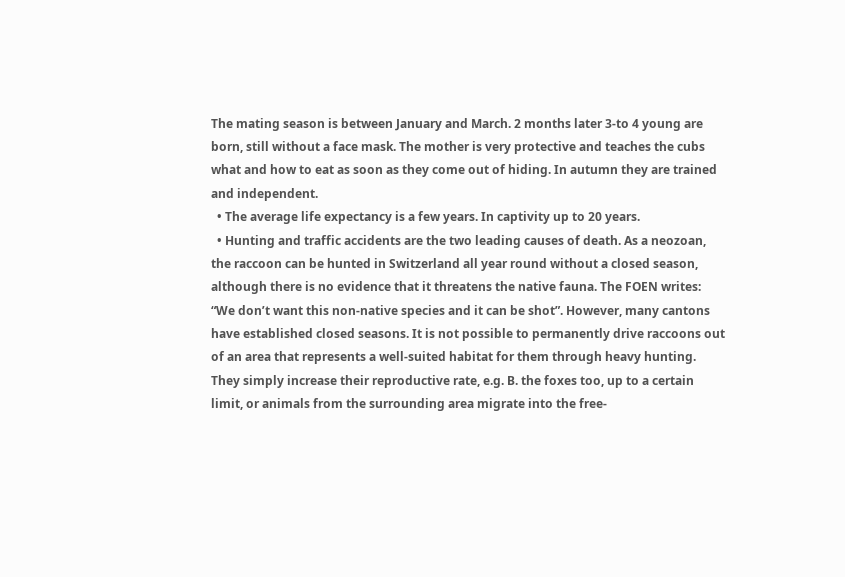The mating season is between January and March. 2 months later 3-to 4 young are born, still without a face mask. The mother is very protective and teaches the cubs what and how to eat as soon as they come out of hiding. In autumn they are trained and independent.
  • The average life expectancy is a few years. In captivity up to 20 years.
  • Hunting and traffic accidents are the two leading causes of death. As a neozoan, the raccoon can be hunted in Switzerland all year round without a closed season, although there is no evidence that it threatens the native fauna. The FOEN writes: “We don’t want this non-native species and it can be shot”. However, many cantons have established closed seasons. It is not possible to permanently drive raccoons out of an area that represents a well-suited habitat for them through heavy hunting. They simply increase their reproductive rate, e.g. B. the foxes too, up to a certain limit, or animals from the surrounding area migrate into the free-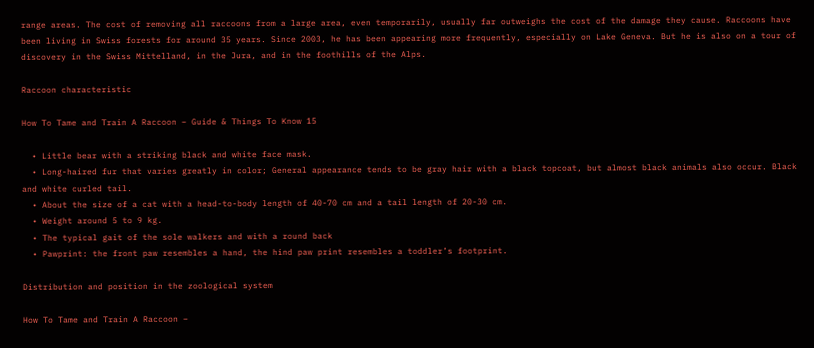range areas. The cost of removing all raccoons from a large area, even temporarily, usually far outweighs the cost of the damage they cause. Raccoons have been living in Swiss forests for around 35 years. Since 2003, he has been appearing more frequently, especially on Lake Geneva. But he is also on a tour of discovery in the Swiss Mittelland, in the Jura, and in the foothills of the Alps.

Raccoon characteristic

How To Tame and Train A Raccoon – Guide & Things To Know 15

  • Little bear with a striking black and white face mask.
  • Long-haired fur that varies greatly in color; General appearance tends to be gray hair with a black topcoat, but almost black animals also occur. Black and white curled tail.
  • About the size of a cat with a head-to-body length of 40-70 cm and a tail length of 20-30 cm.
  • Weight around 5 to 9 kg.
  • The typical gait of the sole walkers and with a round back
  • Pawprint: the front paw resembles a hand, the hind paw print resembles a toddler’s footprint.

Distribution and position in the zoological system

How To Tame and Train A Raccoon –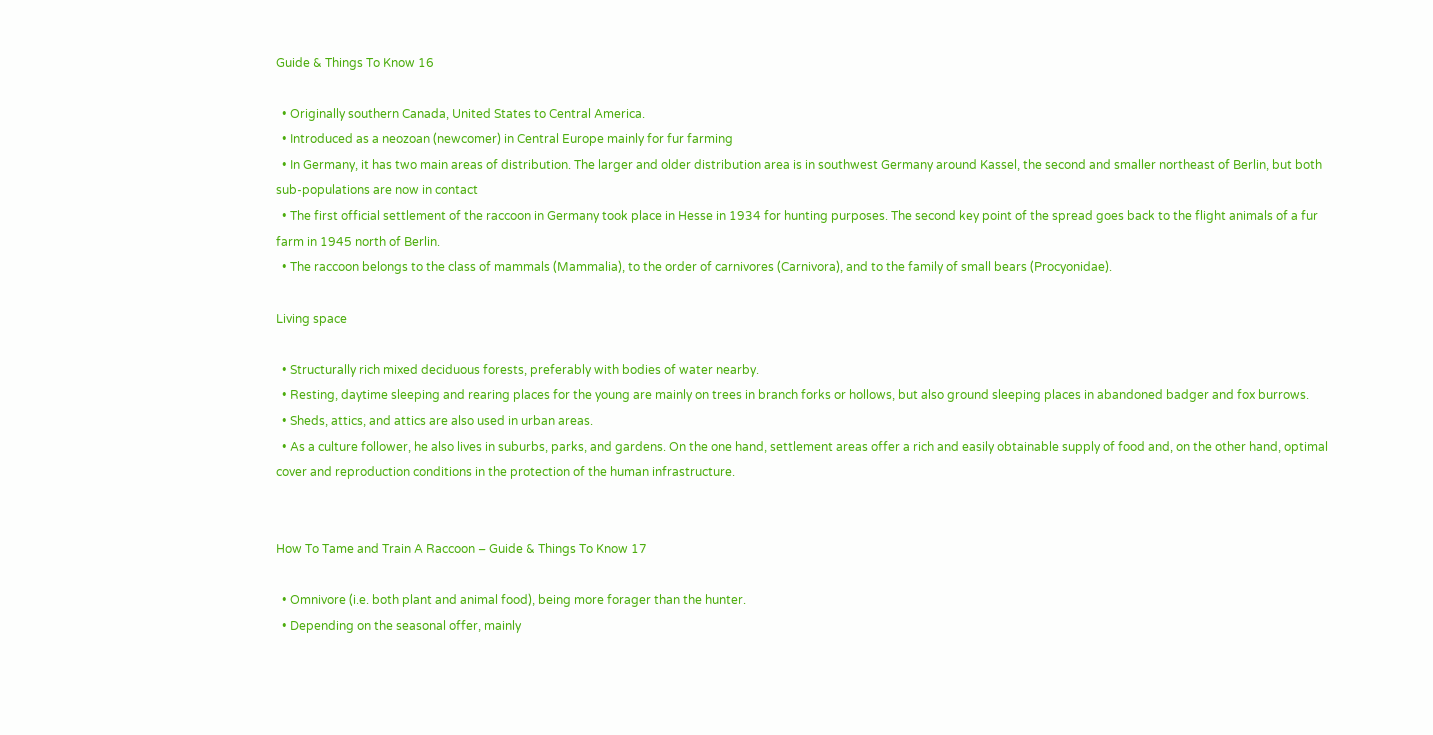Guide & Things To Know 16

  • Originally southern Canada, United States to Central America.
  • Introduced as a neozoan (newcomer) in Central Europe mainly for fur farming
  • In Germany, it has two main areas of distribution. The larger and older distribution area is in southwest Germany around Kassel, the second and smaller northeast of Berlin, but both sub-populations are now in contact
  • The first official settlement of the raccoon in Germany took place in Hesse in 1934 for hunting purposes. The second key point of the spread goes back to the flight animals of a fur farm in 1945 north of Berlin.
  • The raccoon belongs to the class of mammals (Mammalia), to the order of carnivores (Carnivora), and to the family of small bears (Procyonidae).

Living space

  • Structurally rich mixed deciduous forests, preferably with bodies of water nearby.
  • Resting, daytime sleeping and rearing places for the young are mainly on trees in branch forks or hollows, but also ground sleeping places in abandoned badger and fox burrows.
  • Sheds, attics, and attics are also used in urban areas.
  • As a culture follower, he also lives in suburbs, parks, and gardens. On the one hand, settlement areas offer a rich and easily obtainable supply of food and, on the other hand, optimal cover and reproduction conditions in the protection of the human infrastructure.


How To Tame and Train A Raccoon – Guide & Things To Know 17

  • Omnivore (i.e. both plant and animal food), being more forager than the hunter.
  • Depending on the seasonal offer, mainly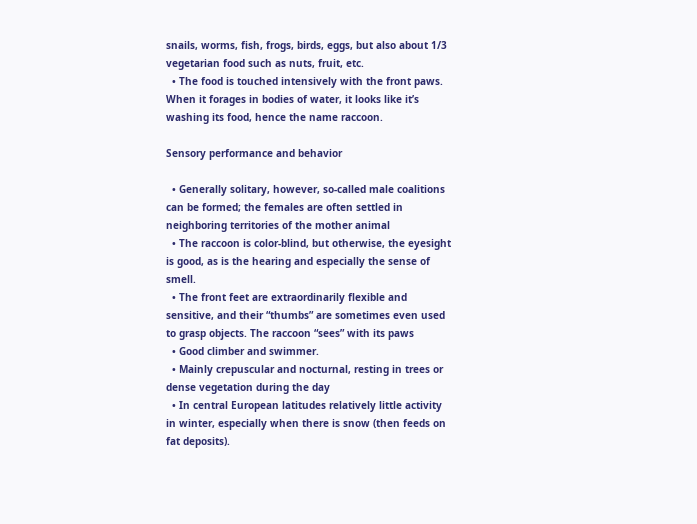snails, worms, fish, frogs, birds, eggs, but also about 1/3 vegetarian food such as nuts, fruit, etc.
  • The food is touched intensively with the front paws. When it forages in bodies of water, it looks like it’s washing its food, hence the name raccoon.

Sensory performance and behavior

  • Generally solitary, however, so-called male coalitions can be formed; the females are often settled in neighboring territories of the mother animal
  • The raccoon is color-blind, but otherwise, the eyesight is good, as is the hearing and especially the sense of smell.
  • The front feet are extraordinarily flexible and sensitive, and their “thumbs” are sometimes even used to grasp objects. The raccoon “sees” with its paws
  • Good climber and swimmer.
  • Mainly crepuscular and nocturnal, resting in trees or dense vegetation during the day
  • In central European latitudes relatively little activity in winter, especially when there is snow (then feeds on fat deposits).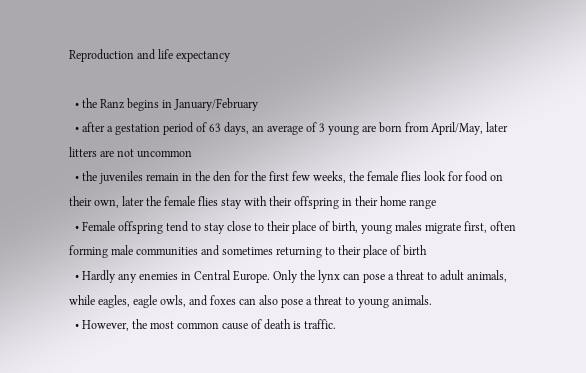Reproduction and life expectancy

  • the Ranz begins in January/February
  • after a gestation period of 63 days, an average of 3 young are born from April/May, later litters are not uncommon
  • the juveniles remain in the den for the first few weeks, the female flies look for food on their own, later the female flies stay with their offspring in their home range
  • Female offspring tend to stay close to their place of birth, young males migrate first, often forming male communities and sometimes returning to their place of birth
  • Hardly any enemies in Central Europe. Only the lynx can pose a threat to adult animals, while eagles, eagle owls, and foxes can also pose a threat to young animals.
  • However, the most common cause of death is traffic.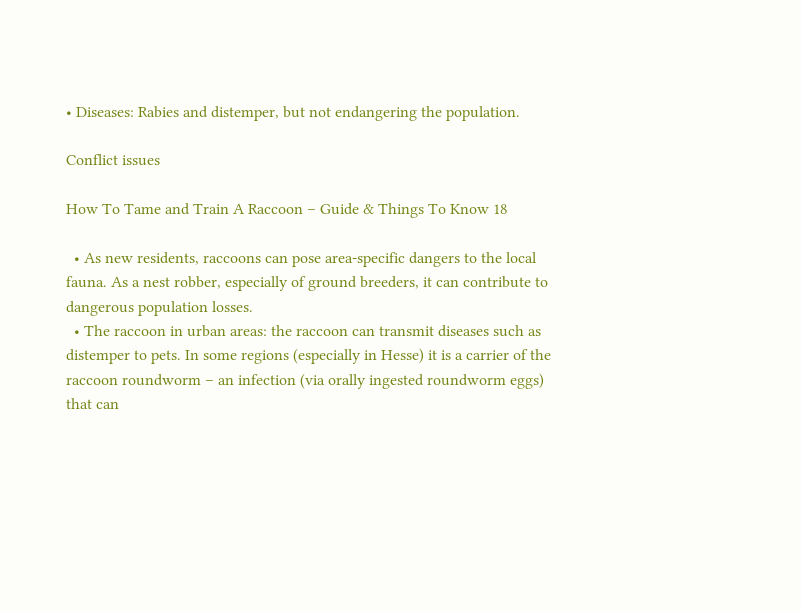• Diseases: Rabies and distemper, but not endangering the population.

Conflict issues

How To Tame and Train A Raccoon – Guide & Things To Know 18

  • As new residents, raccoons can pose area-specific dangers to the local fauna. As a nest robber, especially of ground breeders, it can contribute to dangerous population losses.
  • The raccoon in urban areas: the raccoon can transmit diseases such as distemper to pets. In some regions (especially in Hesse) it is a carrier of the raccoon roundworm – an infection (via orally ingested roundworm eggs) that can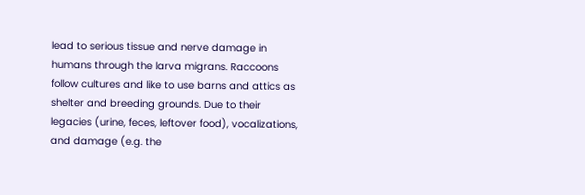lead to serious tissue and nerve damage in humans through the larva migrans. Raccoons follow cultures and like to use barns and attics as shelter and breeding grounds. Due to their legacies (urine, feces, leftover food), vocalizations, and damage (e.g. the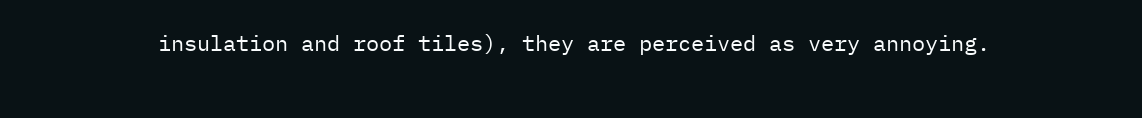insulation and roof tiles), they are perceived as very annoying.